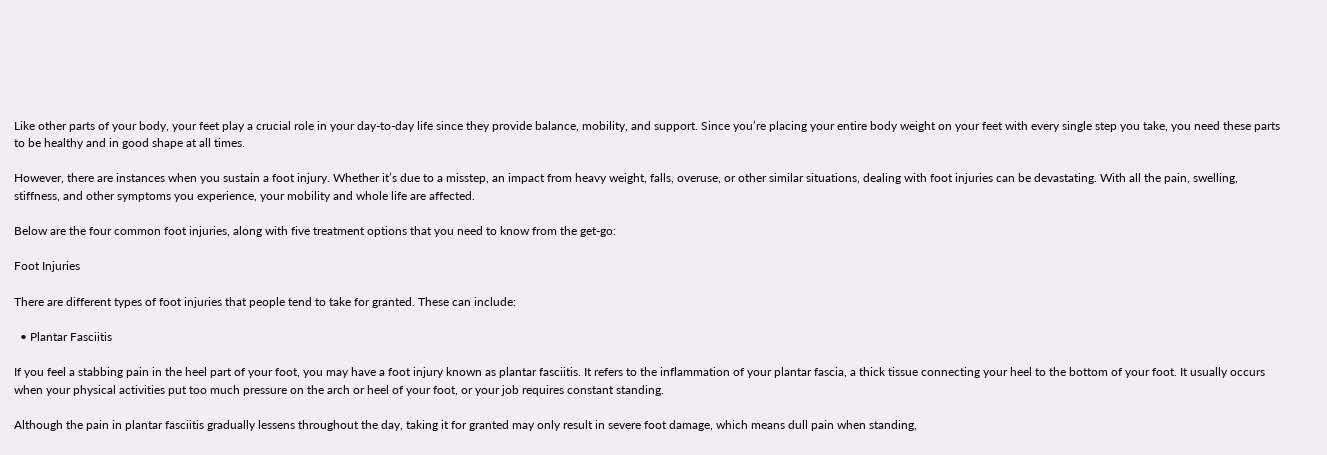Like other parts of your body, your feet play a crucial role in your day-to-day life since they provide balance, mobility, and support. Since you’re placing your entire body weight on your feet with every single step you take, you need these parts to be healthy and in good shape at all times.

However, there are instances when you sustain a foot injury. Whether it’s due to a misstep, an impact from heavy weight, falls, overuse, or other similar situations, dealing with foot injuries can be devastating. With all the pain, swelling, stiffness, and other symptoms you experience, your mobility and whole life are affected.

Below are the four common foot injuries, along with five treatment options that you need to know from the get-go:

Foot Injuries

There are different types of foot injuries that people tend to take for granted. These can include:

  • Plantar Fasciitis

If you feel a stabbing pain in the heel part of your foot, you may have a foot injury known as plantar fasciitis. It refers to the inflammation of your plantar fascia, a thick tissue connecting your heel to the bottom of your foot. It usually occurs when your physical activities put too much pressure on the arch or heel of your foot, or your job requires constant standing.

Although the pain in plantar fasciitis gradually lessens throughout the day, taking it for granted may only result in severe foot damage, which means dull pain when standing,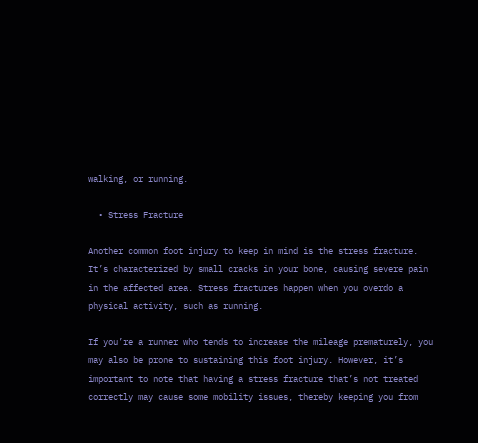walking, or running.

  • Stress Fracture

Another common foot injury to keep in mind is the stress fracture. It’s characterized by small cracks in your bone, causing severe pain in the affected area. Stress fractures happen when you overdo a physical activity, such as running.

If you’re a runner who tends to increase the mileage prematurely, you may also be prone to sustaining this foot injury. However, it’s important to note that having a stress fracture that’s not treated correctly may cause some mobility issues, thereby keeping you from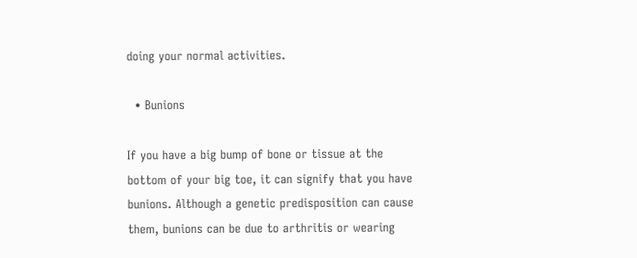doing your normal activities.

  • Bunions

If you have a big bump of bone or tissue at the bottom of your big toe, it can signify that you have bunions. Although a genetic predisposition can cause them, bunions can be due to arthritis or wearing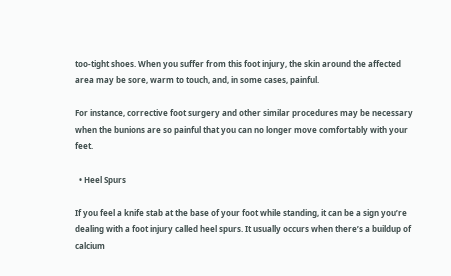too-tight shoes. When you suffer from this foot injury, the skin around the affected area may be sore, warm to touch, and, in some cases, painful.

For instance, corrective foot surgery and other similar procedures may be necessary when the bunions are so painful that you can no longer move comfortably with your feet.

  • Heel Spurs

If you feel a knife stab at the base of your foot while standing, it can be a sign you’re dealing with a foot injury called heel spurs. It usually occurs when there’s a buildup of calcium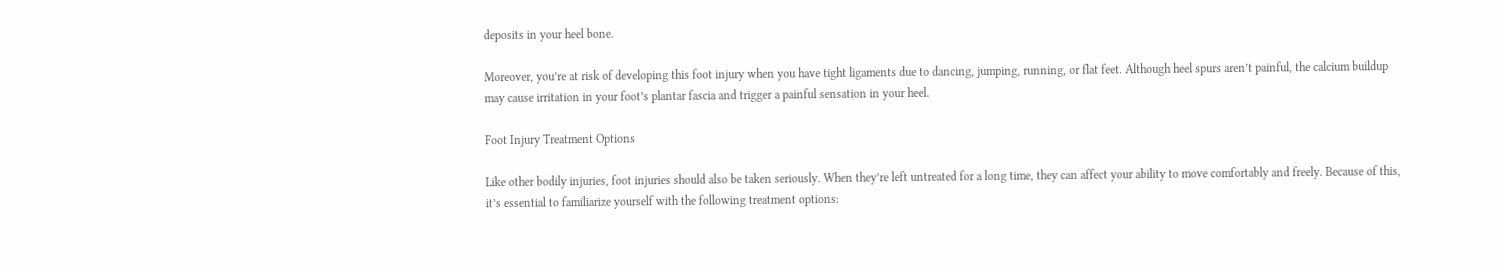deposits in your heel bone.

Moreover, you’re at risk of developing this foot injury when you have tight ligaments due to dancing, jumping, running, or flat feet. Although heel spurs aren’t painful, the calcium buildup may cause irritation in your foot’s plantar fascia and trigger a painful sensation in your heel.

Foot Injury Treatment Options

Like other bodily injuries, foot injuries should also be taken seriously. When they’re left untreated for a long time, they can affect your ability to move comfortably and freely. Because of this, it’s essential to familiarize yourself with the following treatment options: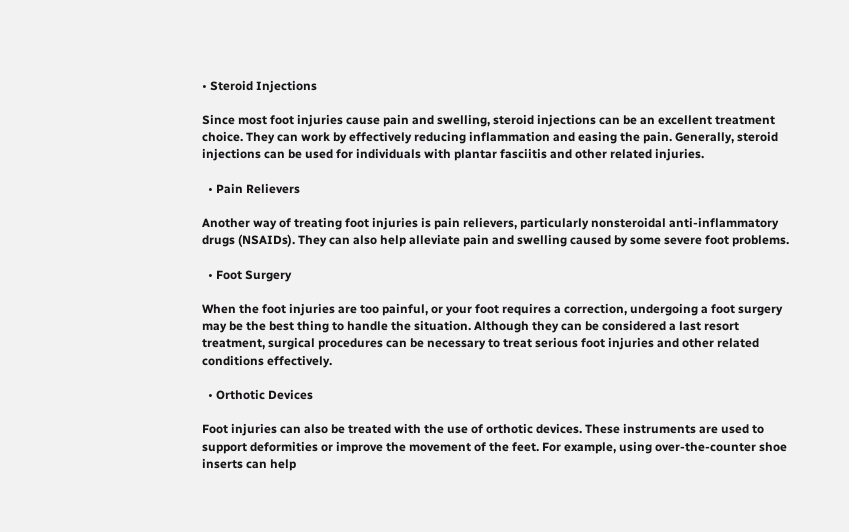• Steroid Injections

Since most foot injuries cause pain and swelling, steroid injections can be an excellent treatment choice. They can work by effectively reducing inflammation and easing the pain. Generally, steroid injections can be used for individuals with plantar fasciitis and other related injuries.

  • Pain Relievers

Another way of treating foot injuries is pain relievers, particularly nonsteroidal anti-inflammatory drugs (NSAIDs). They can also help alleviate pain and swelling caused by some severe foot problems.

  • Foot Surgery

When the foot injuries are too painful, or your foot requires a correction, undergoing a foot surgery may be the best thing to handle the situation. Although they can be considered a last resort treatment, surgical procedures can be necessary to treat serious foot injuries and other related conditions effectively.

  • Orthotic Devices

Foot injuries can also be treated with the use of orthotic devices. These instruments are used to support deformities or improve the movement of the feet. For example, using over-the-counter shoe inserts can help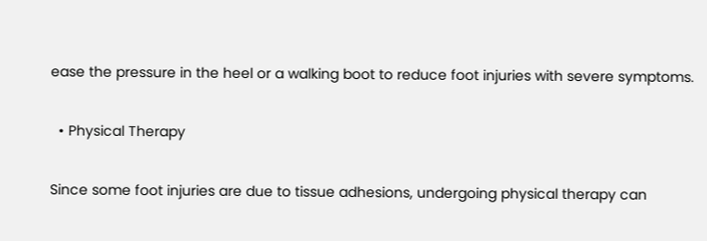ease the pressure in the heel or a walking boot to reduce foot injuries with severe symptoms.

  • Physical Therapy

Since some foot injuries are due to tissue adhesions, undergoing physical therapy can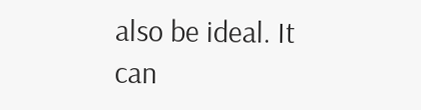also be ideal. It can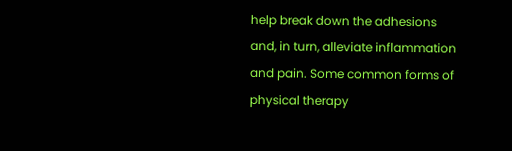help break down the adhesions and, in turn, alleviate inflammation and pain. Some common forms of physical therapy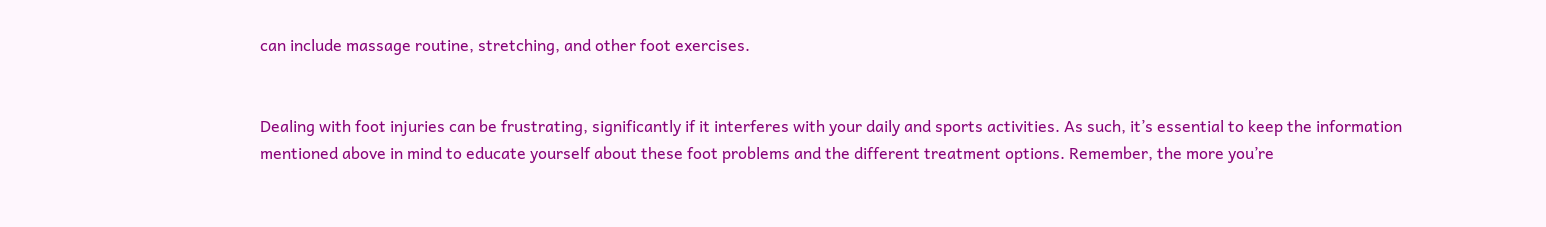can include massage routine, stretching, and other foot exercises.


Dealing with foot injuries can be frustrating, significantly if it interferes with your daily and sports activities. As such, it’s essential to keep the information mentioned above in mind to educate yourself about these foot problems and the different treatment options. Remember, the more you’re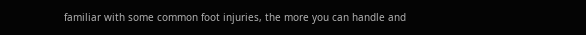familiar with some common foot injuries, the more you can handle and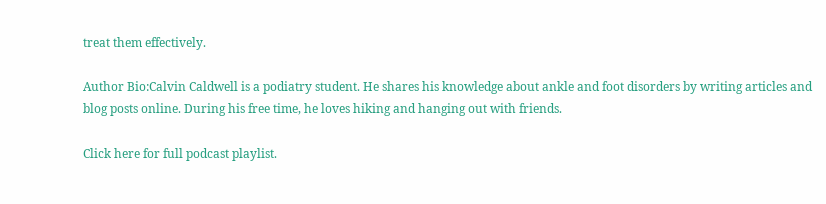treat them effectively.

Author Bio:Calvin Caldwell is a podiatry student. He shares his knowledge about ankle and foot disorders by writing articles and blog posts online. During his free time, he loves hiking and hanging out with friends.

Click here for full podcast playlist.